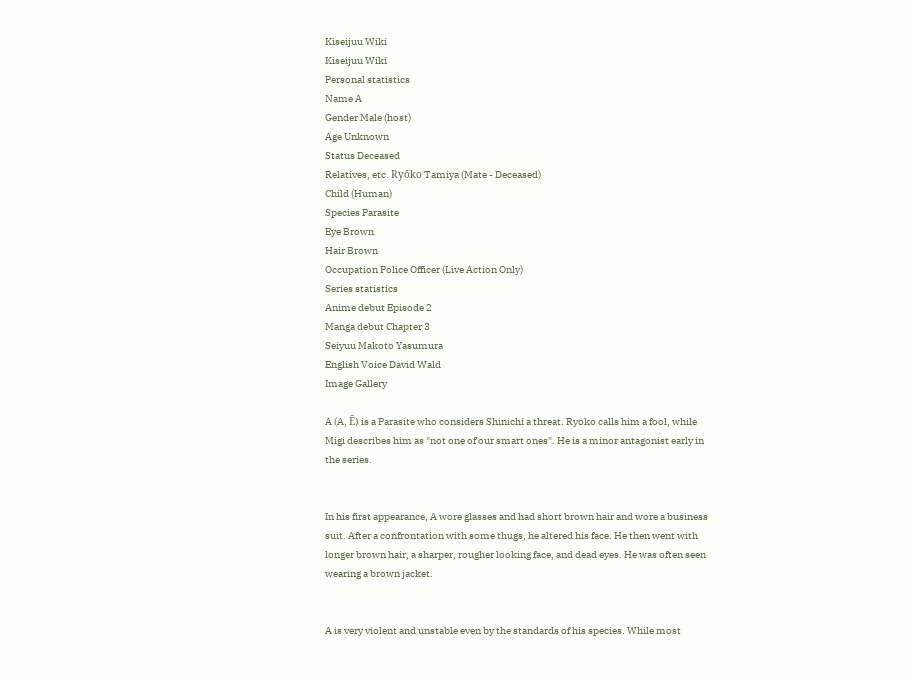Kiseijuu Wiki
Kiseijuu Wiki
Personal statistics
Name A
Gender Male (host)
Age Unknown
Status Deceased
Relatives, etc. Ryōko Tamiya (Mate - Deceased)
Child (Human)
Species Parasite
Eye Brown
Hair Brown
Occupation Police Officer (Live Action Only)
Series statistics
Anime debut Episode 2
Manga debut Chapter 3
Seiyuu Makoto Yasumura
English Voice David Wald
Image Gallery

A (A, Ē) is a Parasite who considers Shinichi a threat. Ryoko calls him a fool, while Migi describes him as "not one of our smart ones". He is a minor antagonist early in the series.


In his first appearance, A wore glasses and had short brown hair and wore a business suit. After a confrontation with some thugs, he altered his face. He then went with longer brown hair, a sharper, rougher looking face, and dead eyes. He was often seen wearing a brown jacket.


A is very violent and unstable even by the standards of his species. While most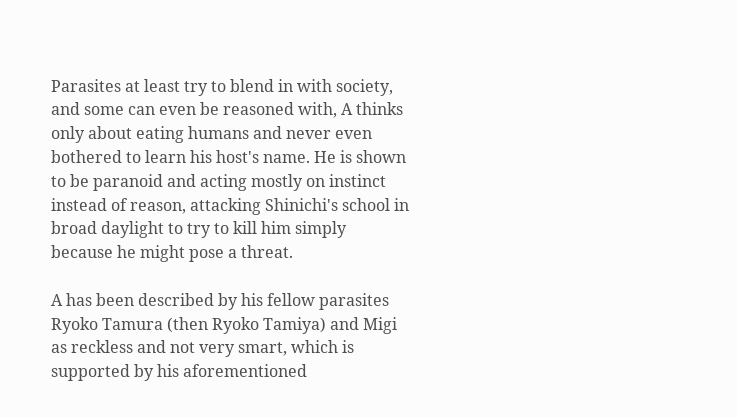Parasites at least try to blend in with society, and some can even be reasoned with, A thinks only about eating humans and never even bothered to learn his host's name. He is shown to be paranoid and acting mostly on instinct instead of reason, attacking Shinichi's school in broad daylight to try to kill him simply because he might pose a threat.

A has been described by his fellow parasites Ryoko Tamura (then Ryoko Tamiya) and Migi as reckless and not very smart, which is supported by his aforementioned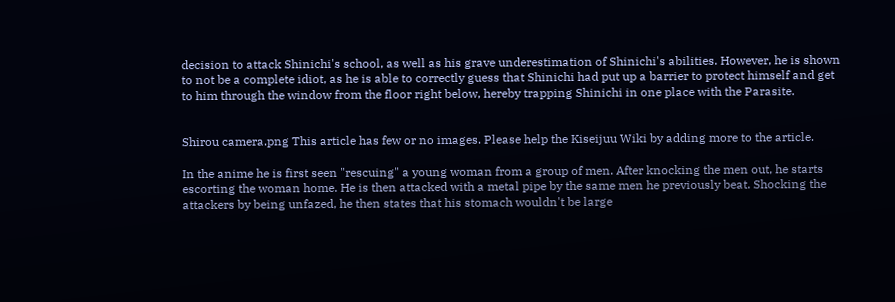decision to attack Shinichi's school, as well as his grave underestimation of Shinichi's abilities. However, he is shown to not be a complete idiot, as he is able to correctly guess that Shinichi had put up a barrier to protect himself and get to him through the window from the floor right below, hereby trapping Shinichi in one place with the Parasite.


Shirou camera.png This article has few or no images. Please help the Kiseijuu Wiki by adding more to the article.

In the anime he is first seen "rescuing" a young woman from a group of men. After knocking the men out, he starts escorting the woman home. He is then attacked with a metal pipe by the same men he previously beat. Shocking the attackers by being unfazed, he then states that his stomach wouldn't be large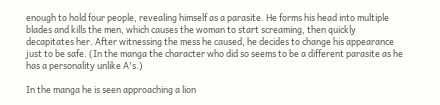enough to hold four people, revealing himself as a parasite. He forms his head into multiple blades and kills the men, which causes the woman to start screaming, then quickly decapitates her. After witnessing the mess he caused, he decides to change his appearance just to be safe. (In the manga the character who did so seems to be a different parasite as he has a personality unlike A's.)

In the manga he is seen approaching a lion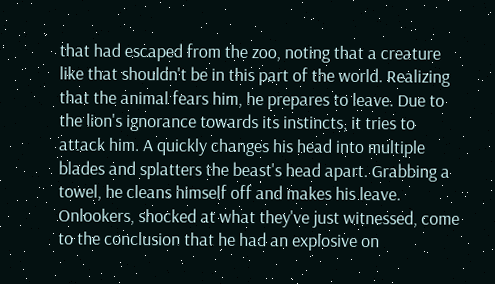that had escaped from the zoo, noting that a creature like that shouldn't be in this part of the world. Realizing that the animal fears him, he prepares to leave. Due to the lion's ignorance towards its instincts, it tries to attack him. A quickly changes his head into multiple blades and splatters the beast's head apart. Grabbing a towel, he cleans himself off and makes his leave. Onlookers, shocked at what they've just witnessed, come to the conclusion that he had an explosive on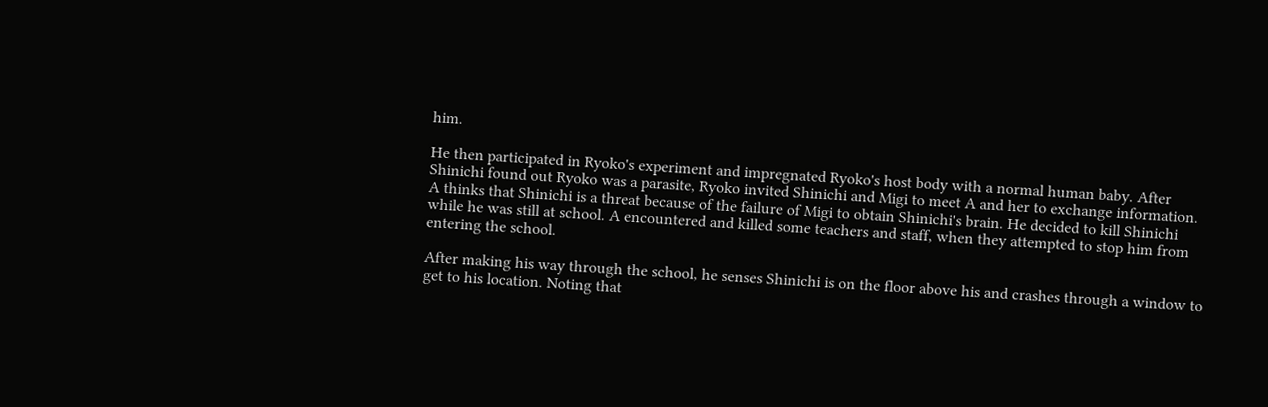him.

He then participated in Ryoko's experiment and impregnated Ryoko's host body with a normal human baby. After Shinichi found out Ryoko was a parasite, Ryoko invited Shinichi and Migi to meet A and her to exchange information. A thinks that Shinichi is a threat because of the failure of Migi to obtain Shinichi's brain. He decided to kill Shinichi while he was still at school. A encountered and killed some teachers and staff, when they attempted to stop him from entering the school.

After making his way through the school, he senses Shinichi is on the floor above his and crashes through a window to get to his location. Noting that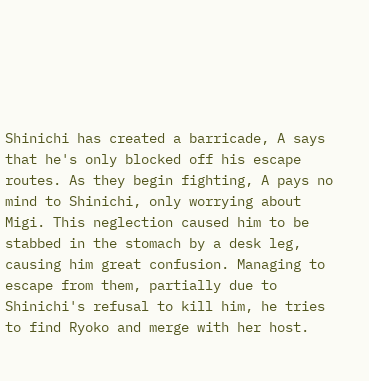Shinichi has created a barricade, A says that he's only blocked off his escape routes. As they begin fighting, A pays no mind to Shinichi, only worrying about Migi. This neglection caused him to be stabbed in the stomach by a desk leg, causing him great confusion. Managing to escape from them, partially due to Shinichi's refusal to kill him, he tries to find Ryoko and merge with her host.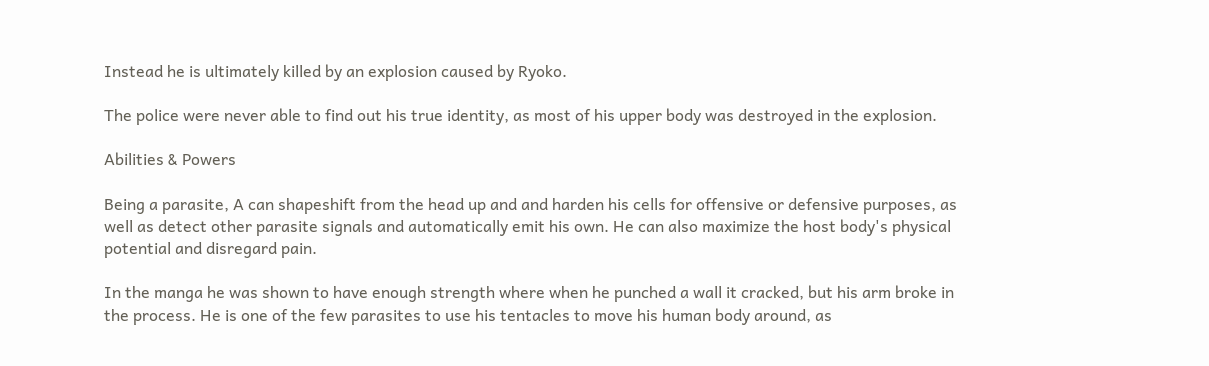Instead he is ultimately killed by an explosion caused by Ryoko.

The police were never able to find out his true identity, as most of his upper body was destroyed in the explosion.

Abilities & Powers

Being a parasite, A can shapeshift from the head up and and harden his cells for offensive or defensive purposes, as well as detect other parasite signals and automatically emit his own. He can also maximize the host body's physical potential and disregard pain.

In the manga he was shown to have enough strength where when he punched a wall it cracked, but his arm broke in the process. He is one of the few parasites to use his tentacles to move his human body around, as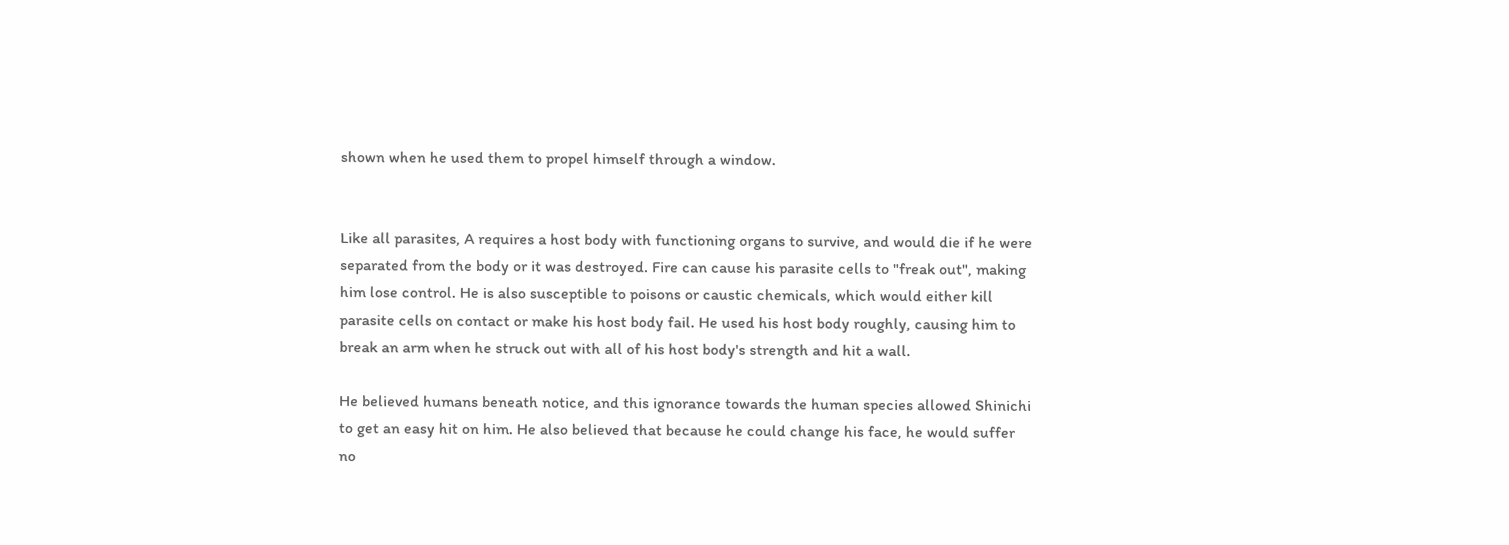shown when he used them to propel himself through a window.


Like all parasites, A requires a host body with functioning organs to survive, and would die if he were separated from the body or it was destroyed. Fire can cause his parasite cells to "freak out", making him lose control. He is also susceptible to poisons or caustic chemicals, which would either kill parasite cells on contact or make his host body fail. He used his host body roughly, causing him to break an arm when he struck out with all of his host body's strength and hit a wall.

He believed humans beneath notice, and this ignorance towards the human species allowed Shinichi to get an easy hit on him. He also believed that because he could change his face, he would suffer no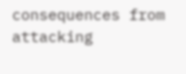consequences from attacking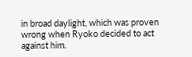in broad daylight, which was proven wrong when Ryoko decided to act against him.